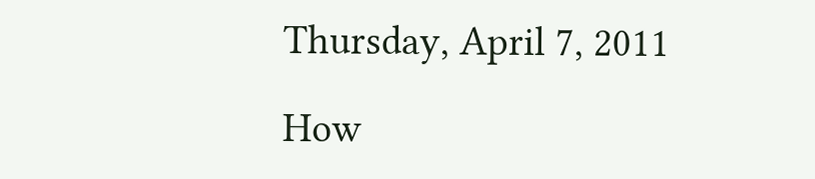Thursday, April 7, 2011

How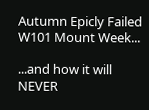Autumn Epicly Failed W101 Mount Week...

...and how it will NEVER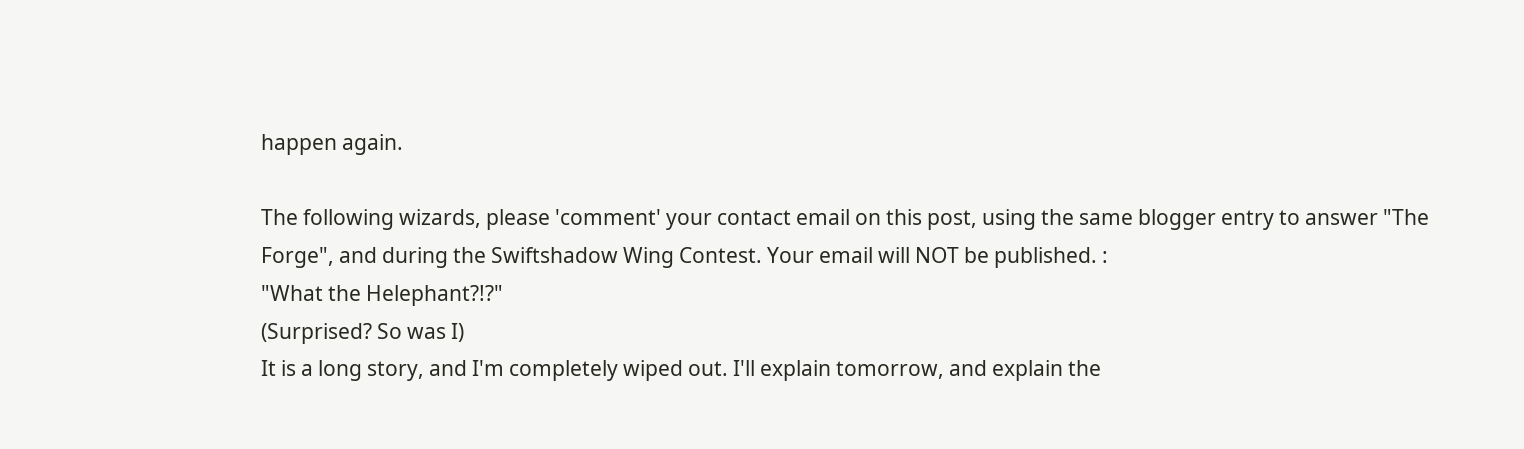happen again.

The following wizards, please 'comment' your contact email on this post, using the same blogger entry to answer "The Forge", and during the Swiftshadow Wing Contest. Your email will NOT be published. :
"What the Helephant?!?"
(Surprised? So was I)
It is a long story, and I'm completely wiped out. I'll explain tomorrow, and explain the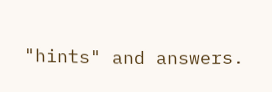"hints" and answers.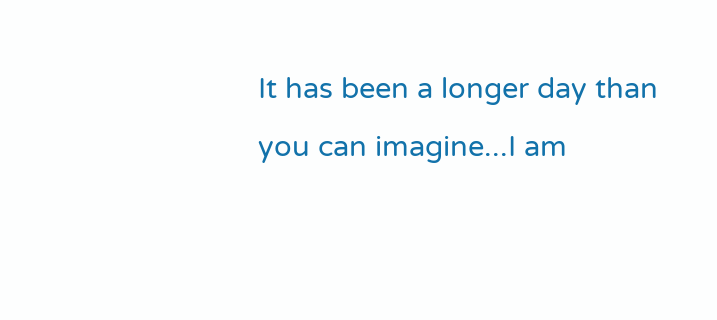It has been a longer day than you can imagine...I am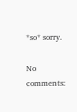*so* sorry.

No comments: